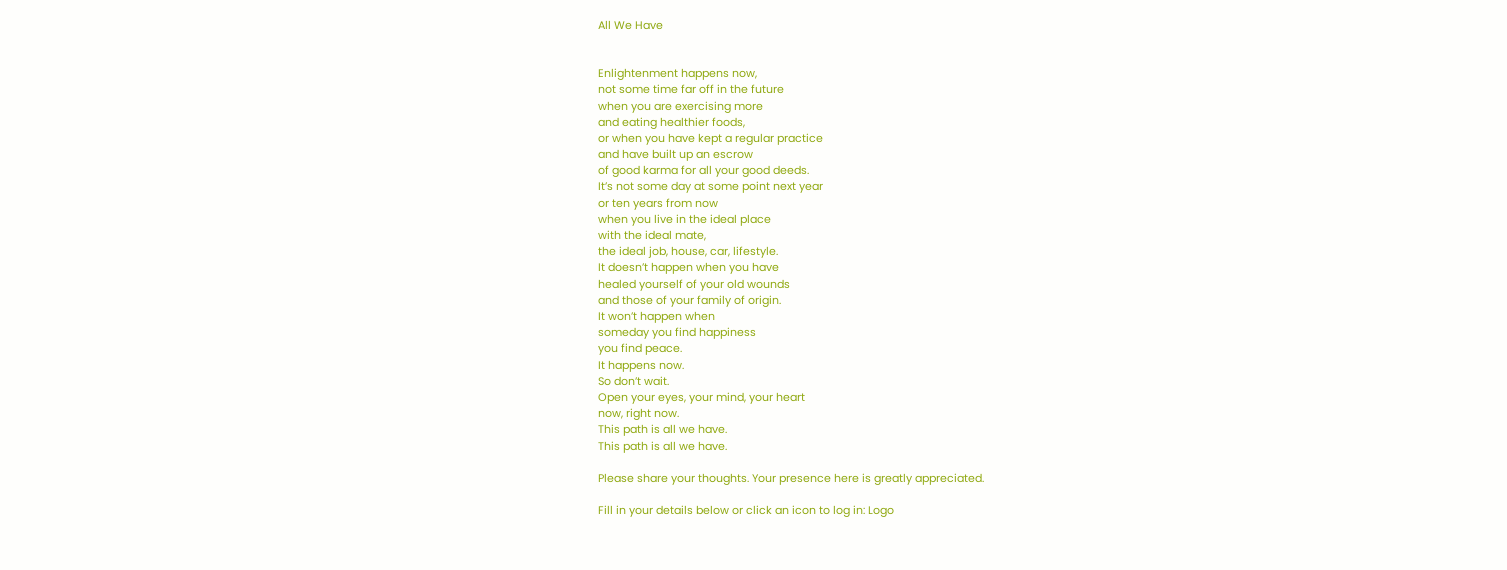All We Have


Enlightenment happens now,
not some time far off in the future
when you are exercising more
and eating healthier foods,
or when you have kept a regular practice
and have built up an escrow
of good karma for all your good deeds.
It’s not some day at some point next year
or ten years from now
when you live in the ideal place
with the ideal mate,
the ideal job, house, car, lifestyle.
It doesn’t happen when you have
healed yourself of your old wounds
and those of your family of origin.
It won’t happen when
someday you find happiness
you find peace.
It happens now.
So don’t wait.
Open your eyes, your mind, your heart
now, right now.
This path is all we have.
This path is all we have.

Please share your thoughts. Your presence here is greatly appreciated.

Fill in your details below or click an icon to log in: Logo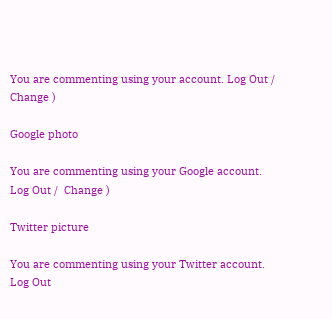You are commenting using your account. Log Out /  Change )

Google photo

You are commenting using your Google account. Log Out /  Change )

Twitter picture

You are commenting using your Twitter account. Log Out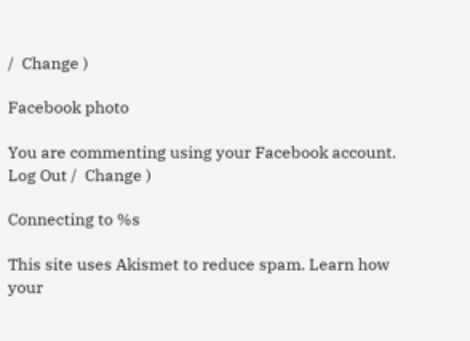/  Change )

Facebook photo

You are commenting using your Facebook account. Log Out /  Change )

Connecting to %s

This site uses Akismet to reduce spam. Learn how your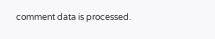comment data is processed.